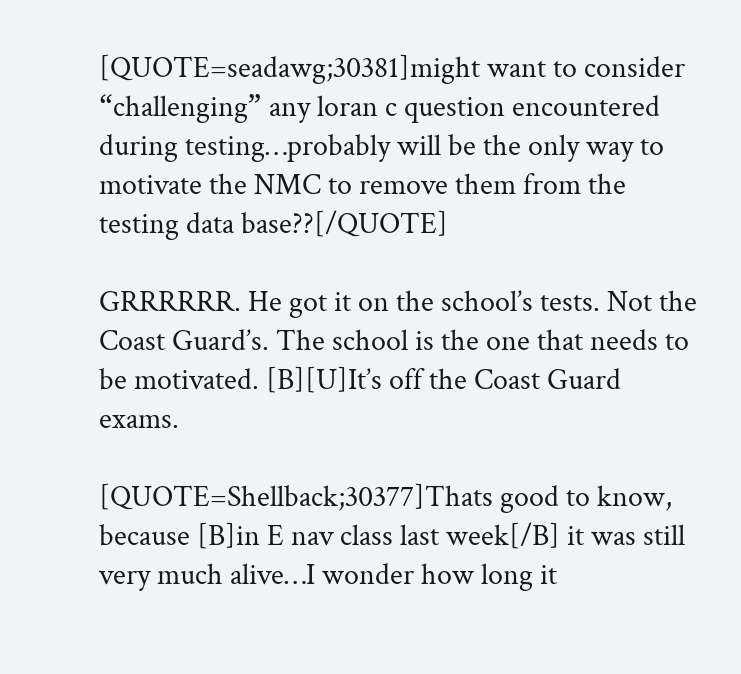[QUOTE=seadawg;30381]might want to consider “challenging” any loran c question encountered during testing…probably will be the only way to motivate the NMC to remove them from the testing data base??[/QUOTE]

GRRRRRR. He got it on the school’s tests. Not the Coast Guard’s. The school is the one that needs to be motivated. [B][U]It’s off the Coast Guard exams.

[QUOTE=Shellback;30377]Thats good to know, because [B]in E nav class last week[/B] it was still very much alive…I wonder how long it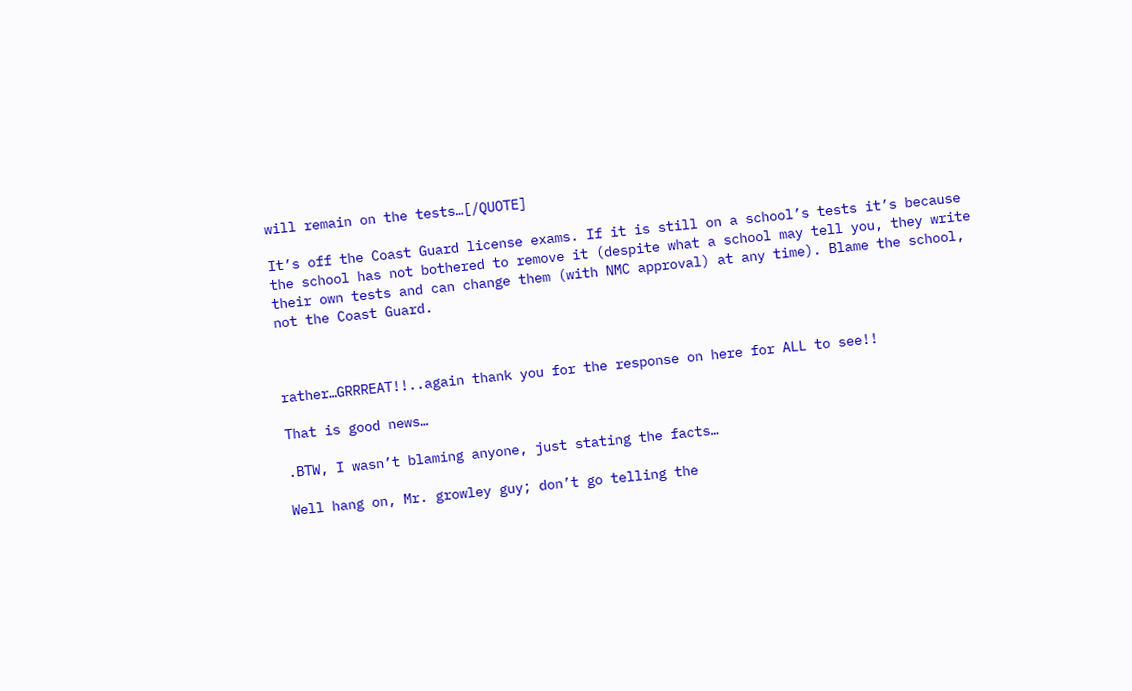will remain on the tests…[/QUOTE]

It’s off the Coast Guard license exams. If it is still on a school’s tests it’s because the school has not bothered to remove it (despite what a school may tell you, they write their own tests and can change them (with NMC approval) at any time). Blame the school, not the Coast Guard.



rather…GRRREAT!!..again thank you for the response on here for ALL to see!!

That is good news…

.BTW, I wasn’t blaming anyone, just stating the facts…

Well hang on, Mr. growley guy; don’t go telling the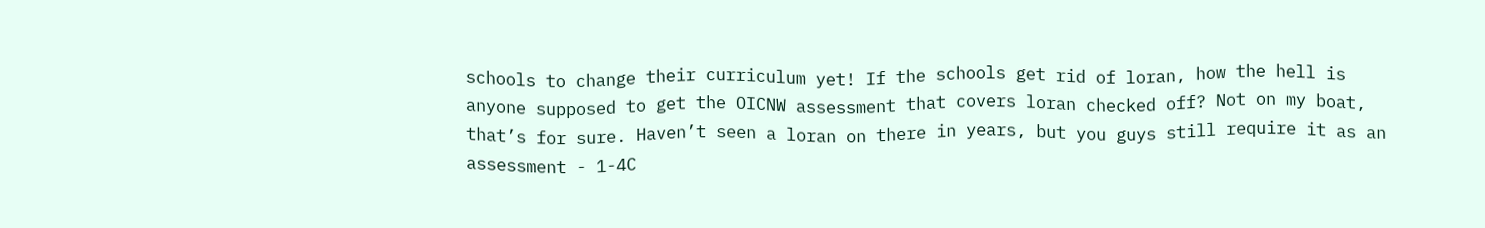schools to change their curriculum yet! If the schools get rid of loran, how the hell is anyone supposed to get the OICNW assessment that covers loran checked off? Not on my boat, that’s for sure. Haven’t seen a loran on there in years, but you guys still require it as an assessment - 1-4C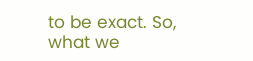to be exact. So, what we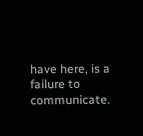have here, is a failure to communicate.